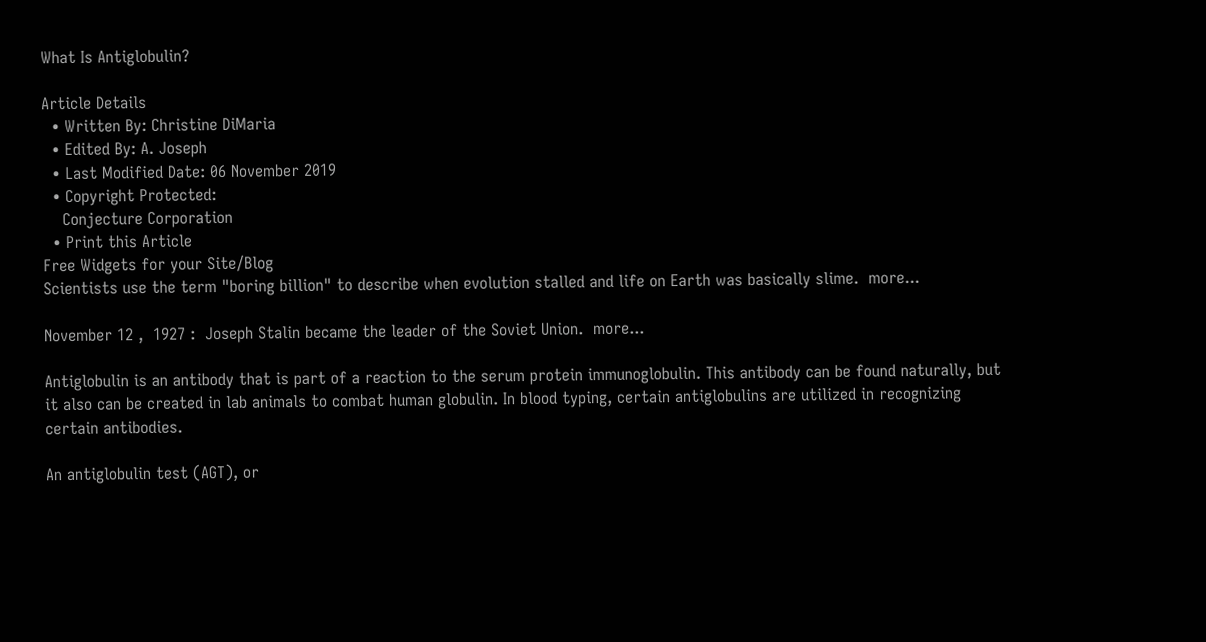What Is Antiglobulin?

Article Details
  • Written By: Christine DiMaria
  • Edited By: A. Joseph
  • Last Modified Date: 06 November 2019
  • Copyright Protected:
    Conjecture Corporation
  • Print this Article
Free Widgets for your Site/Blog
Scientists use the term "boring billion" to describe when evolution stalled and life on Earth was basically slime.  more...

November 12 ,  1927 :  Joseph Stalin became the leader of the Soviet Union.  more...

Antiglobulin is an antibody that is part of a reaction to the serum protein immunoglobulin. This antibody can be found naturally, but it also can be created in lab animals to combat human globulin. In blood typing, certain antiglobulins are utilized in recognizing certain antibodies.

An antiglobulin test (AGT), or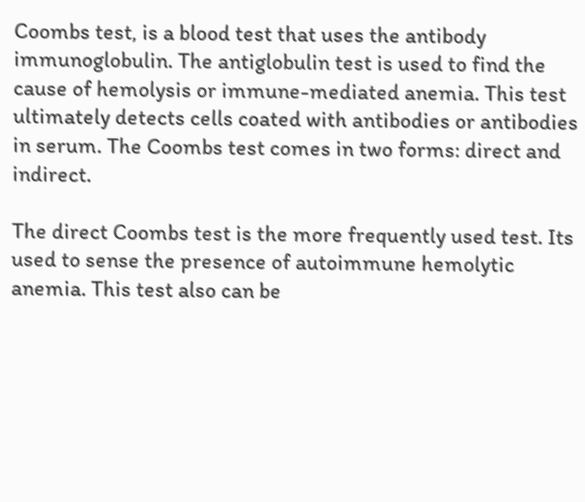Coombs test, is a blood test that uses the antibody immunoglobulin. The antiglobulin test is used to find the cause of hemolysis or immune-mediated anemia. This test ultimately detects cells coated with antibodies or antibodies in serum. The Coombs test comes in two forms: direct and indirect.

The direct Coombs test is the more frequently used test. Its used to sense the presence of autoimmune hemolytic anemia. This test also can be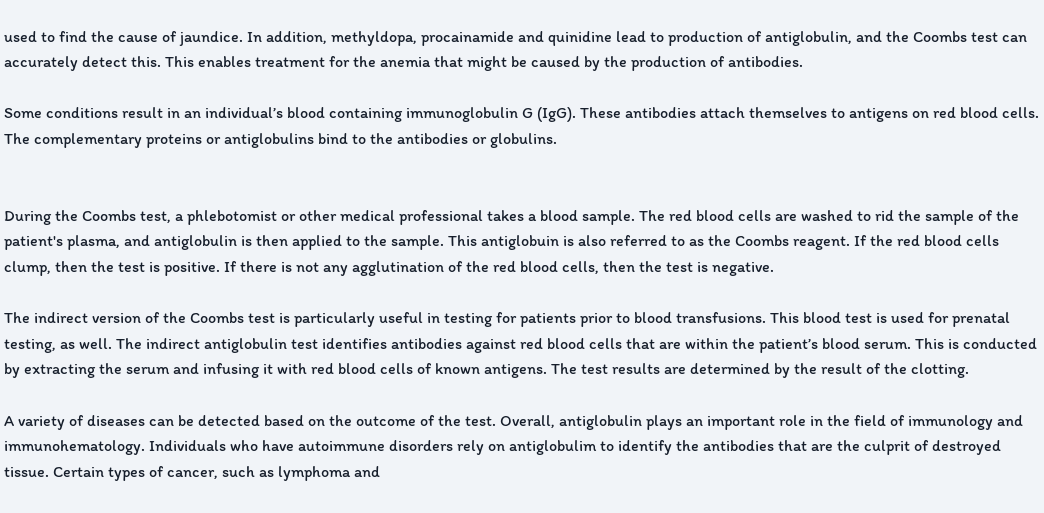used to find the cause of jaundice. In addition, methyldopa, procainamide and quinidine lead to production of antiglobulin, and the Coombs test can accurately detect this. This enables treatment for the anemia that might be caused by the production of antibodies.

Some conditions result in an individual’s blood containing immunoglobulin G (IgG). These antibodies attach themselves to antigens on red blood cells. The complementary proteins or antiglobulins bind to the antibodies or globulins.


During the Coombs test, a phlebotomist or other medical professional takes a blood sample. The red blood cells are washed to rid the sample of the patient's plasma, and antiglobulin is then applied to the sample. This antiglobuin is also referred to as the Coombs reagent. If the red blood cells clump, then the test is positive. If there is not any agglutination of the red blood cells, then the test is negative.

The indirect version of the Coombs test is particularly useful in testing for patients prior to blood transfusions. This blood test is used for prenatal testing, as well. The indirect antiglobulin test identifies antibodies against red blood cells that are within the patient’s blood serum. This is conducted by extracting the serum and infusing it with red blood cells of known antigens. The test results are determined by the result of the clotting.

A variety of diseases can be detected based on the outcome of the test. Overall, antiglobulin plays an important role in the field of immunology and immunohematology. Individuals who have autoimmune disorders rely on antiglobulim to identify the antibodies that are the culprit of destroyed tissue. Certain types of cancer, such as lymphoma and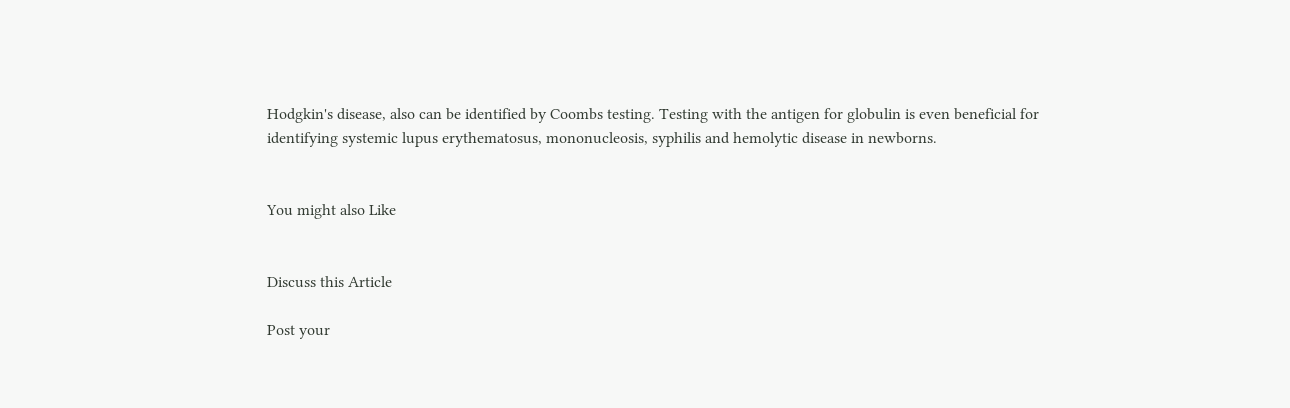Hodgkin's disease, also can be identified by Coombs testing. Testing with the antigen for globulin is even beneficial for identifying systemic lupus erythematosus, mononucleosis, syphilis and hemolytic disease in newborns.


You might also Like


Discuss this Article

Post your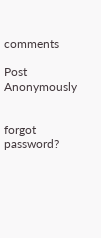comments

Post Anonymously


forgot password?